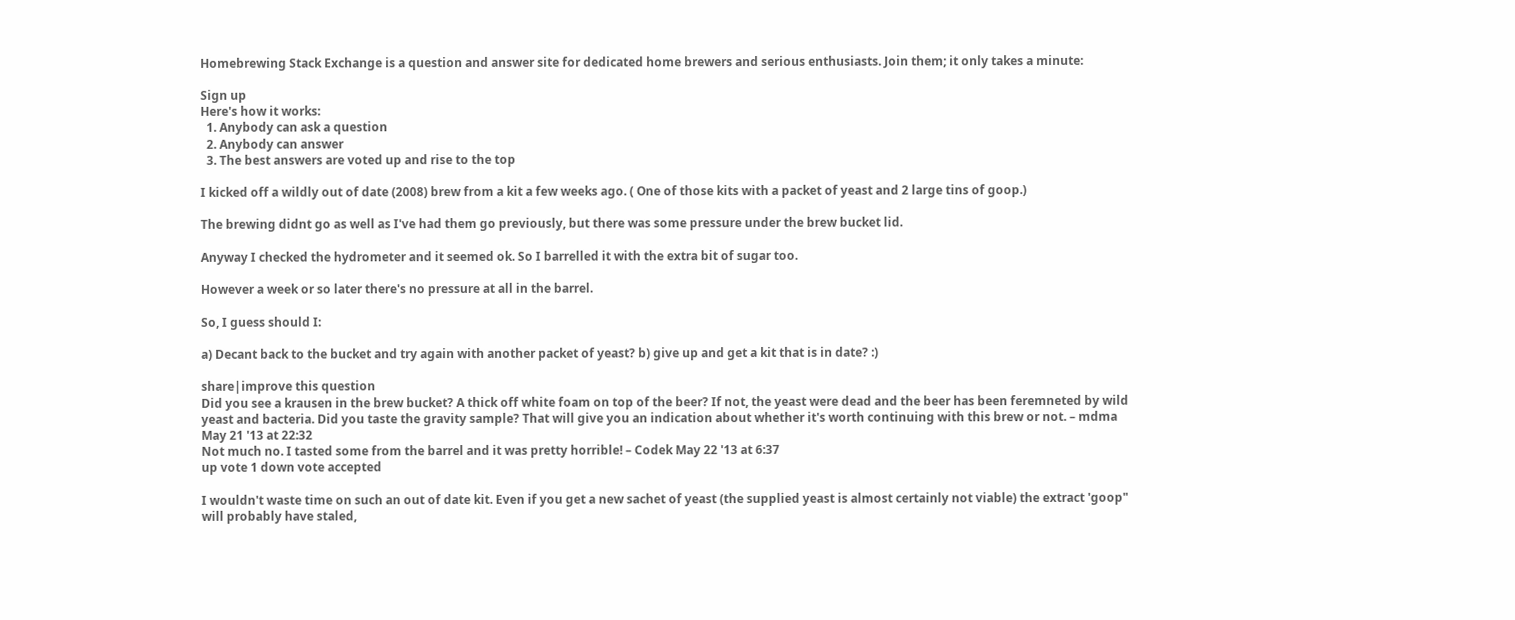Homebrewing Stack Exchange is a question and answer site for dedicated home brewers and serious enthusiasts. Join them; it only takes a minute:

Sign up
Here's how it works:
  1. Anybody can ask a question
  2. Anybody can answer
  3. The best answers are voted up and rise to the top

I kicked off a wildly out of date (2008) brew from a kit a few weeks ago. ( One of those kits with a packet of yeast and 2 large tins of goop.)

The brewing didnt go as well as I've had them go previously, but there was some pressure under the brew bucket lid.

Anyway I checked the hydrometer and it seemed ok. So I barrelled it with the extra bit of sugar too.

However a week or so later there's no pressure at all in the barrel.

So, I guess should I:

a) Decant back to the bucket and try again with another packet of yeast? b) give up and get a kit that is in date? :)

share|improve this question
Did you see a krausen in the brew bucket? A thick off white foam on top of the beer? If not, the yeast were dead and the beer has been feremneted by wild yeast and bacteria. Did you taste the gravity sample? That will give you an indication about whether it's worth continuing with this brew or not. – mdma May 21 '13 at 22:32
Not much no. I tasted some from the barrel and it was pretty horrible! – Codek May 22 '13 at 6:37
up vote 1 down vote accepted

I wouldn't waste time on such an out of date kit. Even if you get a new sachet of yeast (the supplied yeast is almost certainly not viable) the extract 'goop" will probably have staled,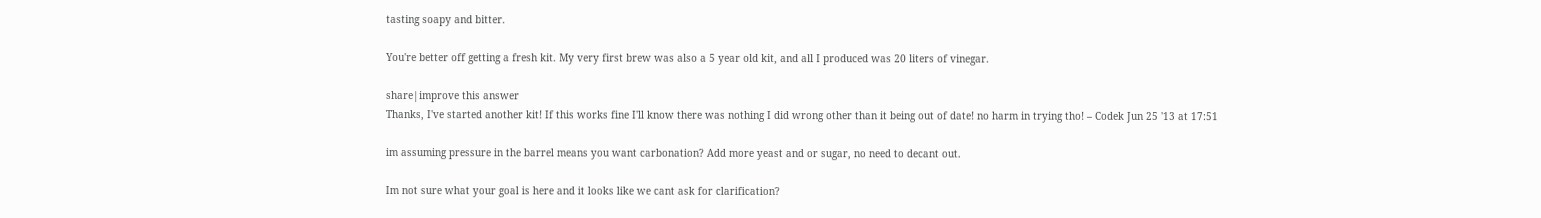tasting soapy and bitter.

You're better off getting a fresh kit. My very first brew was also a 5 year old kit, and all I produced was 20 liters of vinegar.

share|improve this answer
Thanks, I've started another kit! If this works fine I'll know there was nothing I did wrong other than it being out of date! no harm in trying tho! – Codek Jun 25 '13 at 17:51

im assuming pressure in the barrel means you want carbonation? Add more yeast and or sugar, no need to decant out.

Im not sure what your goal is here and it looks like we cant ask for clarification?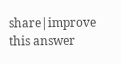share|improve this answer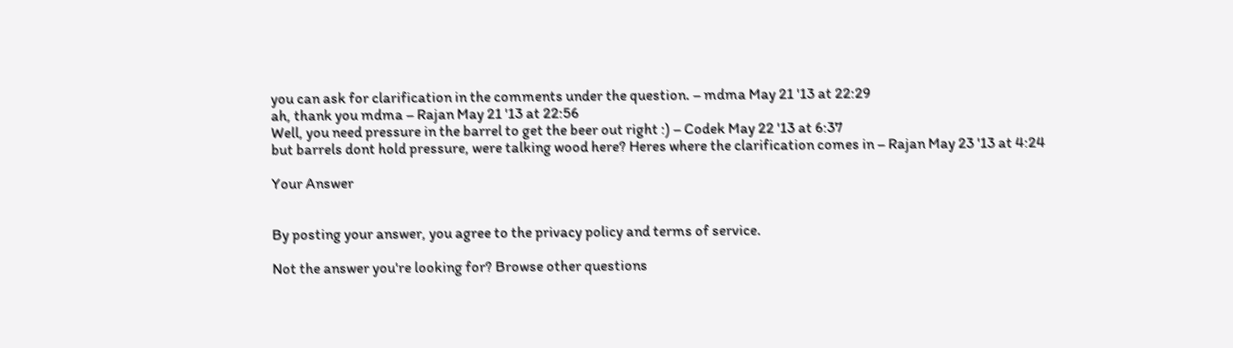you can ask for clarification in the comments under the question. – mdma May 21 '13 at 22:29
ah, thank you mdma – Rajan May 21 '13 at 22:56
Well, you need pressure in the barrel to get the beer out right :) – Codek May 22 '13 at 6:37
but barrels dont hold pressure, were talking wood here? Heres where the clarification comes in – Rajan May 23 '13 at 4:24

Your Answer


By posting your answer, you agree to the privacy policy and terms of service.

Not the answer you're looking for? Browse other questions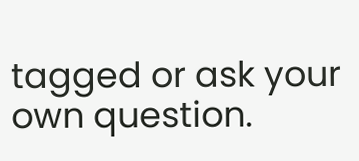tagged or ask your own question.